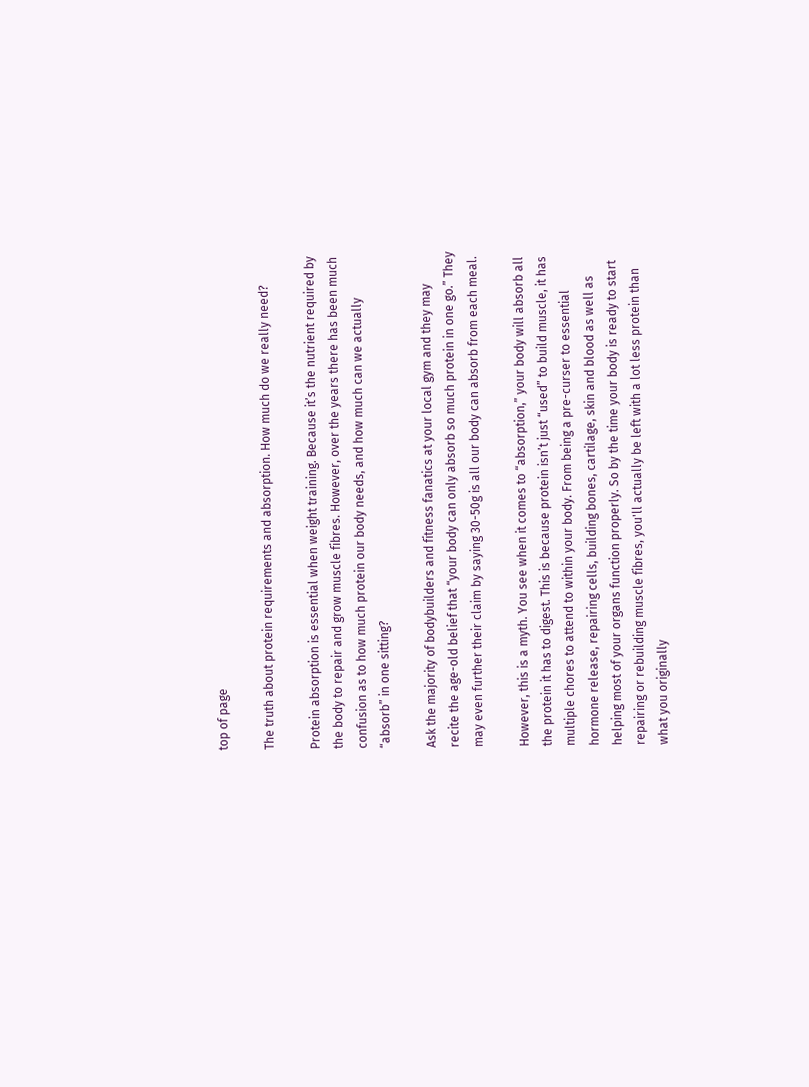top of page

The truth about protein requirements and absorption. How much do we really need?

Protein absorption is essential when weight training. Because it’s the nutrient required by the body to repair and grow muscle fibres. However, over the years there has been much confusion as to how much protein our body needs, and how much can we actually “absorb” in one sitting?

Ask the majority of bodybuilders and fitness fanatics at your local gym and they may recite the age-old belief that “your body can only absorb so much protein in one go.” They may even further their claim by saying 30-50g is all our body can absorb from each meal.

However, this is a myth. You see when it comes to “absorption,” your body will absorb all the protein it has to digest. This is because protein isn’t just “used” to build muscle, it has multiple chores to attend to within your body. From being a pre-curser to essential hormone release, repairing cells, building bones, cartilage, skin and blood as well as helping most of your organs function properly. So by the time your body is ready to start repairing or rebuilding muscle fibres, you'll actually be left with a lot less protein than what you originally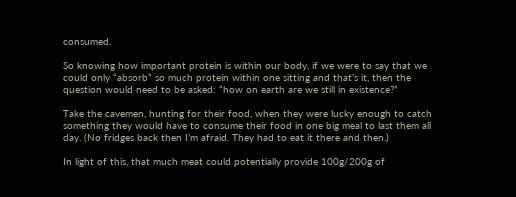consumed.

So knowing how important protein is within our body, if we were to say that we could only “absorb” so much protein within one sitting and that’s it, then the question would need to be asked: “how on earth are we still in existence?”

Take the cavemen, hunting for their food, when they were lucky enough to catch something they would have to consume their food in one big meal to last them all day. (No fridges back then I’m afraid. They had to eat it there and then.)

In light of this, that much meat could potentially provide 100g/200g of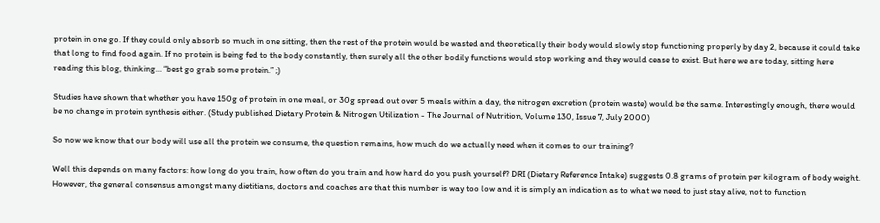protein in one go. If they could only absorb so much in one sitting, then the rest of the protein would be wasted and theoretically their body would slowly stop functioning properly by day 2, because it could take that long to find food again. If no protein is being fed to the body constantly, then surely all the other bodily functions would stop working and they would cease to exist. But here we are today, sitting here reading this blog, thinking… “best go grab some protein.” ;)

Studies have shown that whether you have 150g of protein in one meal, or 30g spread out over 5 meals within a day, the nitrogen excretion (protein waste) would be the same. Interestingly enough, there would be no change in protein synthesis either. (Study published Dietary Protein & Nitrogen Utilization - The Journal of Nutrition, Volume 130, Issue 7, July 2000)

So now we know that our body will use all the protein we consume, the question remains, how much do we actually need when it comes to our training?

Well this depends on many factors: how long do you train, how often do you train and how hard do you push yourself? DRI (Dietary Reference Intake) suggests 0.8 grams of protein per kilogram of body weight. However, the general consensus amongst many dietitians, doctors and coaches are that this number is way too low and it is simply an indication as to what we need to just stay alive, not to function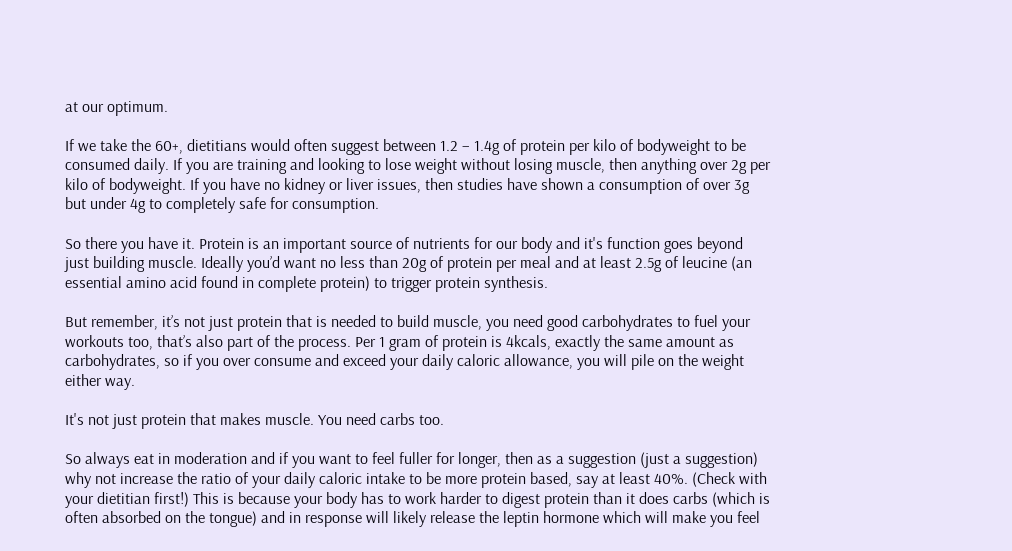at our optimum.

If we take the 60+, dietitians would often suggest between 1.2 – 1.4g of protein per kilo of bodyweight to be consumed daily. If you are training and looking to lose weight without losing muscle, then anything over 2g per kilo of bodyweight. If you have no kidney or liver issues, then studies have shown a consumption of over 3g but under 4g to completely safe for consumption.

So there you have it. Protein is an important source of nutrients for our body and it's function goes beyond just building muscle. Ideally you’d want no less than 20g of protein per meal and at least 2.5g of leucine (an essential amino acid found in complete protein) to trigger protein synthesis.

But remember, it’s not just protein that is needed to build muscle, you need good carbohydrates to fuel your workouts too, that’s also part of the process. Per 1 gram of protein is 4kcals, exactly the same amount as carbohydrates, so if you over consume and exceed your daily caloric allowance, you will pile on the weight either way.

It's not just protein that makes muscle. You need carbs too.

So always eat in moderation and if you want to feel fuller for longer, then as a suggestion (just a suggestion) why not increase the ratio of your daily caloric intake to be more protein based, say at least 40%. (Check with your dietitian first!) This is because your body has to work harder to digest protein than it does carbs (which is often absorbed on the tongue) and in response will likely release the leptin hormone which will make you feel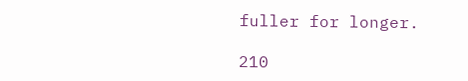fuller for longer.

210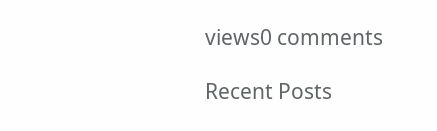views0 comments

Recent Posts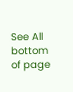See All
bottom of page